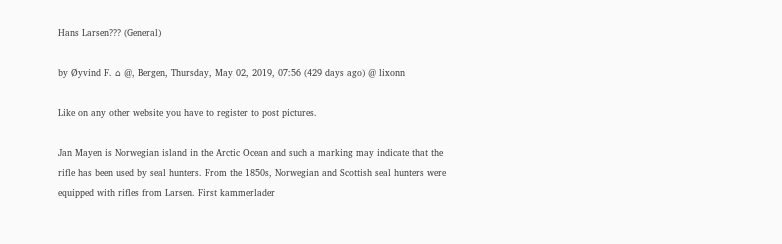Hans Larsen??? (General)

by Øyvind F. ⌂ @, Bergen, Thursday, May 02, 2019, 07:56 (429 days ago) @ lixonn

Like on any other website you have to register to post pictures.

Jan Mayen is Norwegian island in the Arctic Ocean and such a marking may indicate that the rifle has been used by seal hunters. From the 1850s, Norwegian and Scottish seal hunters were equipped with rifles from Larsen. First kammerlader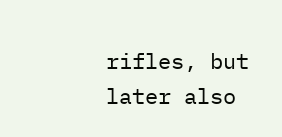rifles, but later also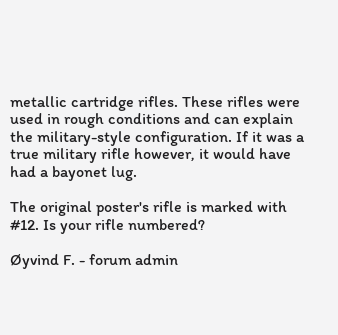metallic cartridge rifles. These rifles were used in rough conditions and can explain the military-style configuration. If it was a true military rifle however, it would have had a bayonet lug.

The original poster's rifle is marked with #12. Is your rifle numbered?

Øyvind F. - forum admin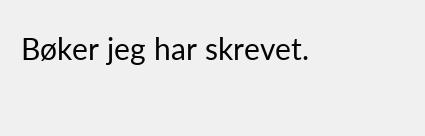Bøker jeg har skrevet.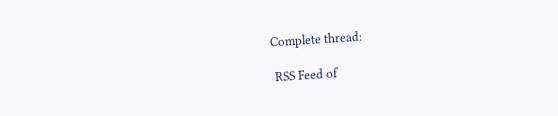Complete thread:

 RSS Feed of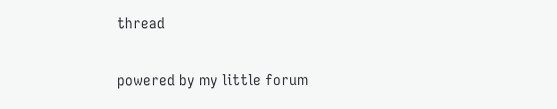thread

powered by my little forum